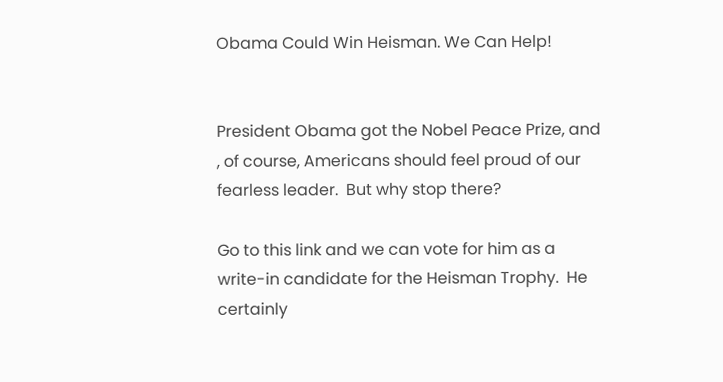Obama Could Win Heisman. We Can Help!


President Obama got the Nobel Peace Prize, and , of course, Americans should feel proud of our fearless leader.  But why stop there?

Go to this link and we can vote for him as a write-in candidate for the Heisman Trophy.  He certainly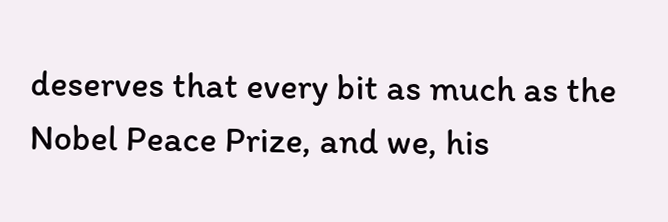deserves that every bit as much as the Nobel Peace Prize, and we, his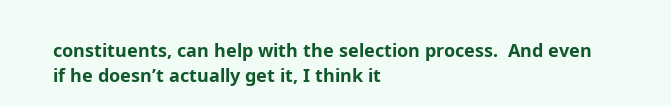constituents, can help with the selection process.  And even if he doesn’t actually get it, I think it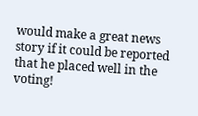would make a great news story if it could be reported that he placed well in the voting!